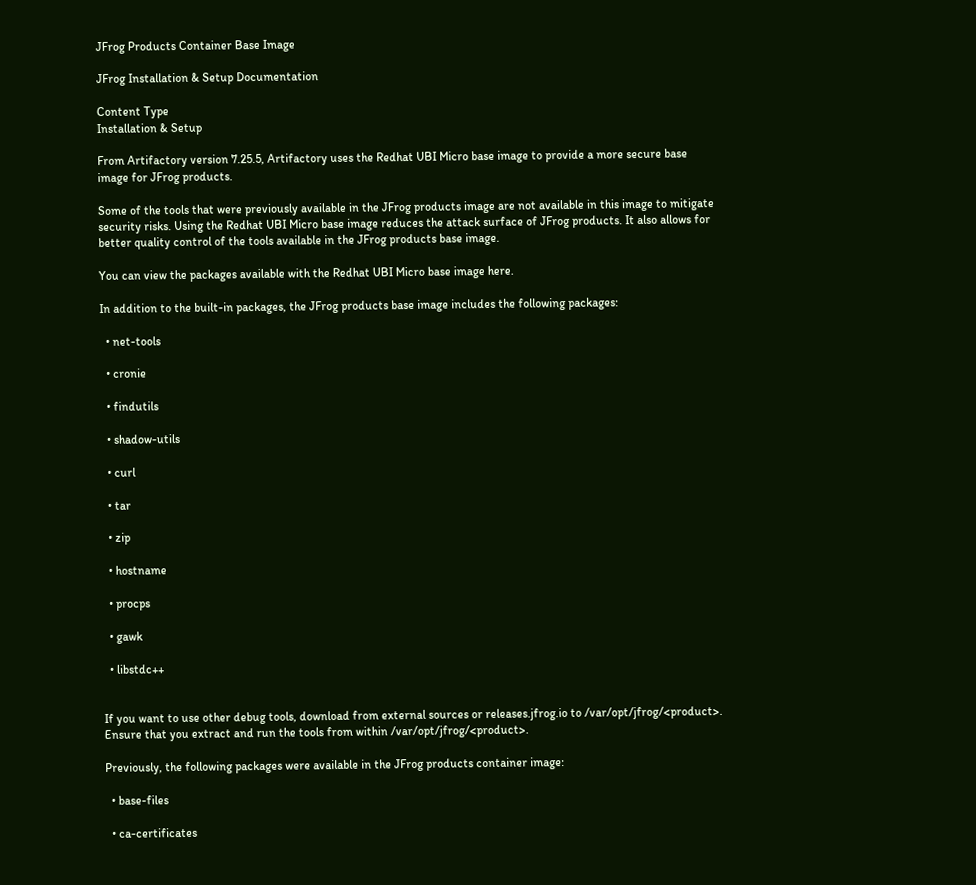JFrog Products Container Base Image

JFrog Installation & Setup Documentation

Content Type
Installation & Setup

From Artifactory version 7.25.5, Artifactory uses the Redhat UBI Micro base image to provide a more secure base image for JFrog products.

Some of the tools that were previously available in the JFrog products image are not available in this image to mitigate security risks. Using the Redhat UBI Micro base image reduces the attack surface of JFrog products. It also allows for better quality control of the tools available in the JFrog products base image.

You can view the packages available with the Redhat UBI Micro base image here.

In addition to the built-in packages, the JFrog products base image includes the following packages:

  • net-tools

  • cronie

  • findutils

  • shadow-utils

  • curl

  • tar

  • zip

  • hostname

  • procps

  • gawk

  • libstdc++


If you want to use other debug tools, download from external sources or releases.jfrog.io to /var/opt/jfrog/<product>. Ensure that you extract and run the tools from within /var/opt/jfrog/<product>.

Previously, the following packages were available in the JFrog products container image:

  • base-files

  • ca-certificates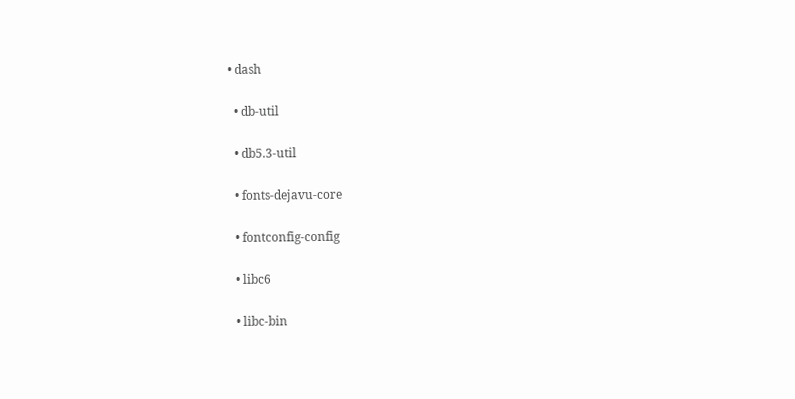• dash

  • db-util

  • db5.3-util

  • fonts-dejavu-core

  • fontconfig-config

  • libc6

  • libc-bin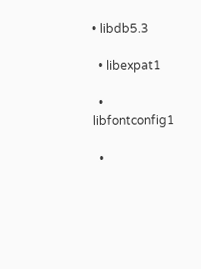• libdb5.3

  • libexpat1

  • libfontconfig1

  •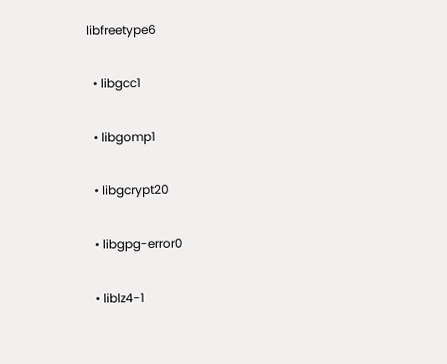libfreetype6

  • libgcc1

  • libgomp1

  • libgcrypt20

  • libgpg-error0

  • liblz4-1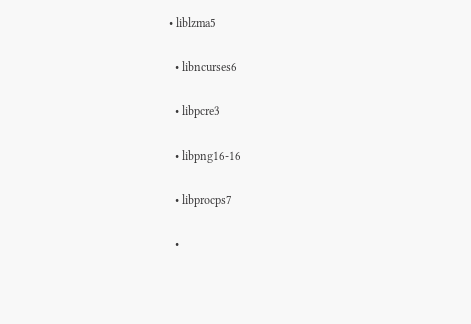• liblzma5

  • libncurses6

  • libpcre3

  • libpng16-16

  • libprocps7

  •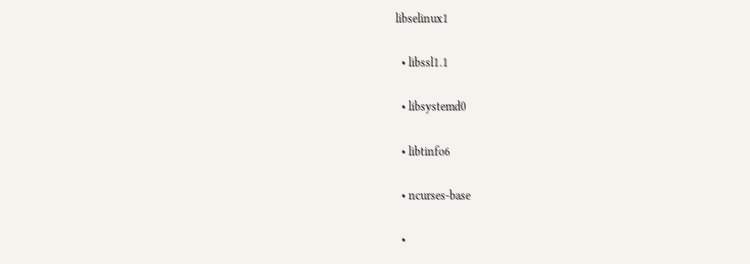libselinux1

  • libssl1.1

  • libsystemd0

  • libtinfo6

  • ncurses-base

  •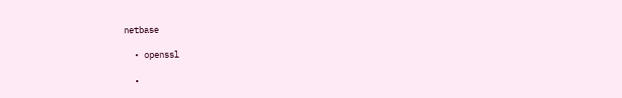netbase

  • openssl

  •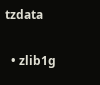tzdata

  • zlib1g